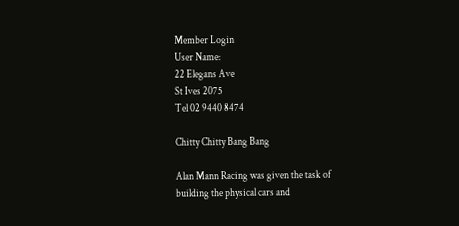Member Login
User Name:
22 Elegans Ave
St Ives 2075
Tel 02 9440 8474

Chitty Chitty Bang Bang

Alan Mann Racing was given the task of building the physical cars and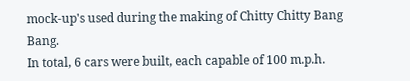mock-up's used during the making of Chitty Chitty Bang Bang.
In total, 6 cars were built, each capable of 100 m.p.h.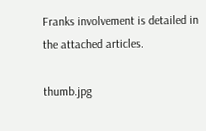Franks involvement is detailed in the attached articles.

thumb.jpg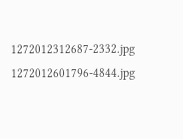1272012312687-2332.jpg 1272012601796-4844.jpg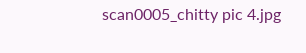scan0005_chitty pic 4.jpg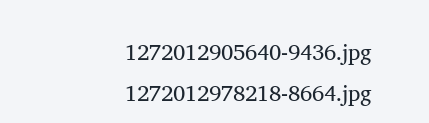1272012905640-9436.jpg 1272012978218-8664.jpg